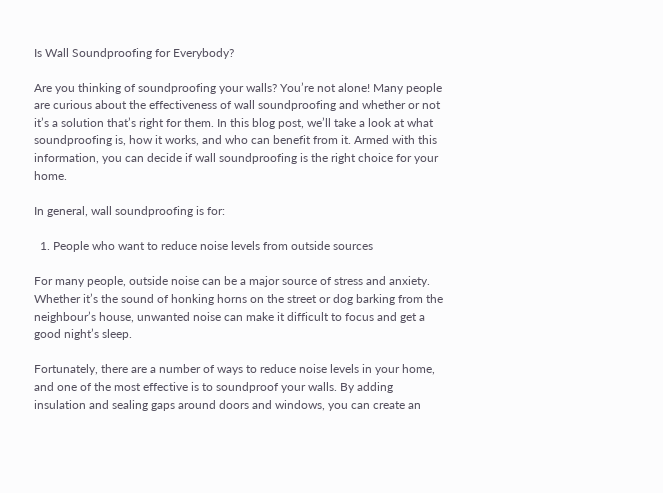Is Wall Soundproofing for Everybody?

Are you thinking of soundproofing your walls? You’re not alone! Many people are curious about the effectiveness of wall soundproofing and whether or not it’s a solution that’s right for them. In this blog post, we’ll take a look at what soundproofing is, how it works, and who can benefit from it. Armed with this information, you can decide if wall soundproofing is the right choice for your home.

In general, wall soundproofing is for:

  1. People who want to reduce noise levels from outside sources

For many people, outside noise can be a major source of stress and anxiety. Whether it’s the sound of honking horns on the street or dog barking from the neighbour’s house, unwanted noise can make it difficult to focus and get a good night’s sleep.

Fortunately, there are a number of ways to reduce noise levels in your home, and one of the most effective is to soundproof your walls. By adding insulation and sealing gaps around doors and windows, you can create an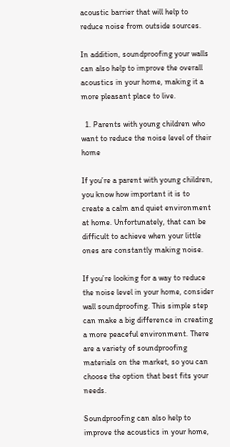acoustic barrier that will help to reduce noise from outside sources.

In addition, soundproofing your walls can also help to improve the overall acoustics in your home, making it a more pleasant place to live.

  1. Parents with young children who want to reduce the noise level of their home

If you’re a parent with young children, you know how important it is to create a calm and quiet environment at home. Unfortunately, that can be difficult to achieve when your little ones are constantly making noise.

If you’re looking for a way to reduce the noise level in your home, consider wall soundproofing. This simple step can make a big difference in creating a more peaceful environment. There are a variety of soundproofing materials on the market, so you can choose the option that best fits your needs.

Soundproofing can also help to improve the acoustics in your home,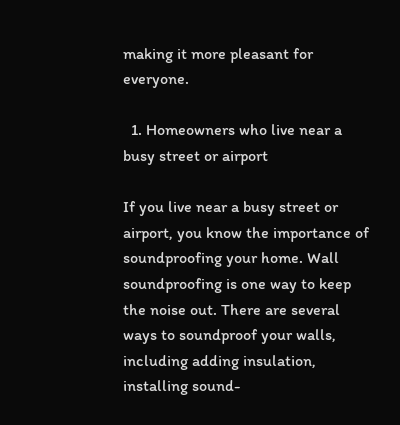making it more pleasant for everyone.

  1. Homeowners who live near a busy street or airport

If you live near a busy street or airport, you know the importance of soundproofing your home. Wall soundproofing is one way to keep the noise out. There are several ways to soundproof your walls, including adding insulation, installing sound-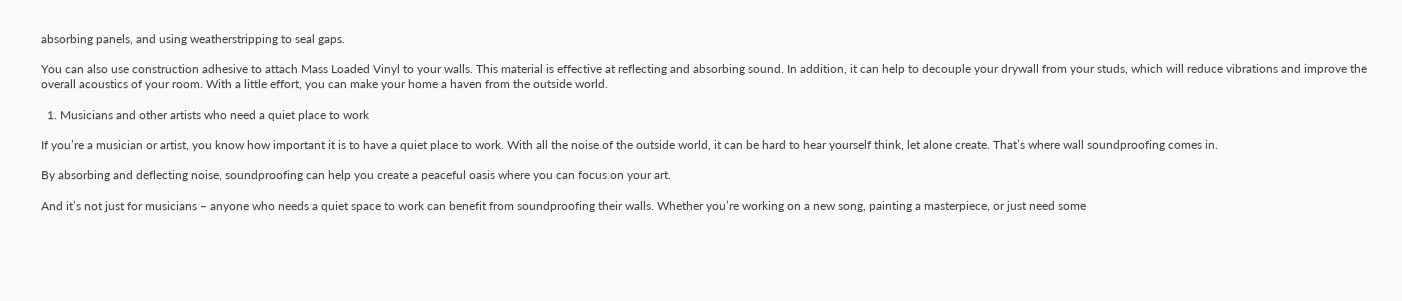absorbing panels, and using weatherstripping to seal gaps.

You can also use construction adhesive to attach Mass Loaded Vinyl to your walls. This material is effective at reflecting and absorbing sound. In addition, it can help to decouple your drywall from your studs, which will reduce vibrations and improve the overall acoustics of your room. With a little effort, you can make your home a haven from the outside world.

  1. Musicians and other artists who need a quiet place to work

If you’re a musician or artist, you know how important it is to have a quiet place to work. With all the noise of the outside world, it can be hard to hear yourself think, let alone create. That’s where wall soundproofing comes in.

By absorbing and deflecting noise, soundproofing can help you create a peaceful oasis where you can focus on your art.

And it’s not just for musicians – anyone who needs a quiet space to work can benefit from soundproofing their walls. Whether you’re working on a new song, painting a masterpiece, or just need some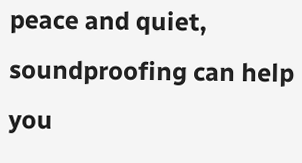peace and quiet, soundproofing can help you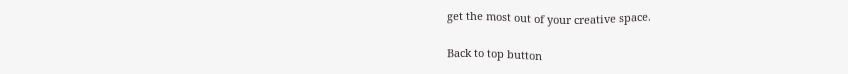get the most out of your creative space.

Back to top button